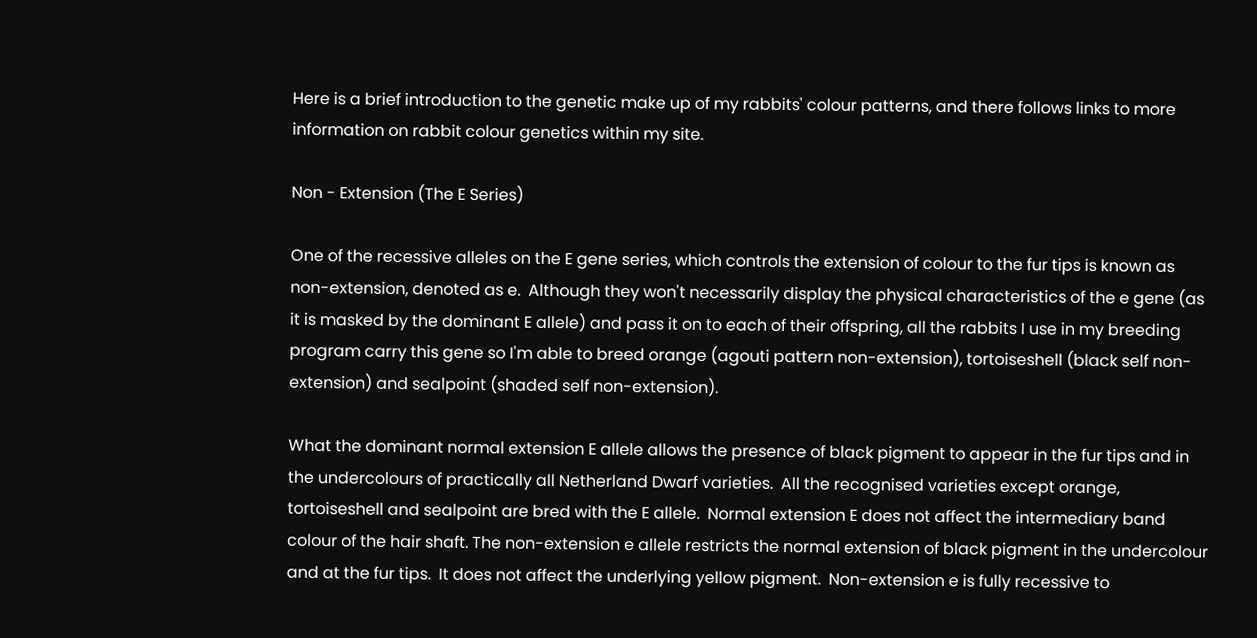Here is a brief introduction to the genetic make up of my rabbits' colour patterns, and there follows links to more information on rabbit colour genetics within my site.

Non - Extension (The E Series)

One of the recessive alleles on the E gene series, which controls the extension of colour to the fur tips is known as non-extension, denoted as e.  Although they won't necessarily display the physical characteristics of the e gene (as it is masked by the dominant E allele) and pass it on to each of their offspring, all the rabbits I use in my breeding program carry this gene so I'm able to breed orange (agouti pattern non-extension), tortoiseshell (black self non-extension) and sealpoint (shaded self non-extension).

What the dominant normal extension E allele allows the presence of black pigment to appear in the fur tips and in the undercolours of practically all Netherland Dwarf varieties.  All the recognised varieties except orange, tortoiseshell and sealpoint are bred with the E allele.  Normal extension E does not affect the intermediary band colour of the hair shaft. The non-extension e allele restricts the normal extension of black pigment in the undercolour and at the fur tips.  It does not affect the underlying yellow pigment.  Non-extension e is fully recessive to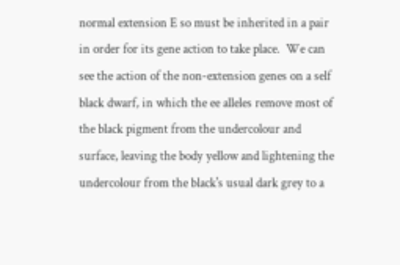normal extension E so must be inherited in a pair in order for its gene action to take place.  We can see the action of the non-extension genes on a self black dwarf, in which the ee alleles remove most of the black pigment from the undercolour and surface, leaving the body yellow and lightening the undercolour from the black's usual dark grey to a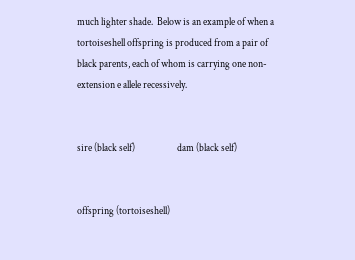much lighter shade.  Below is an example of when a tortoiseshell offspring is produced from a pair of black parents, each of whom is carrying one non-extension e allele recessively.


sire (black self)                     dam (black self)


offspring (tortoiseshell)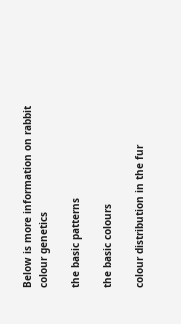Below is more information on rabbit colour genetics

the basic patterns

the basic colours

colour distribution in the fur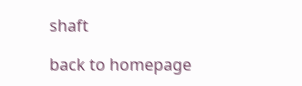shaft

back to homepage